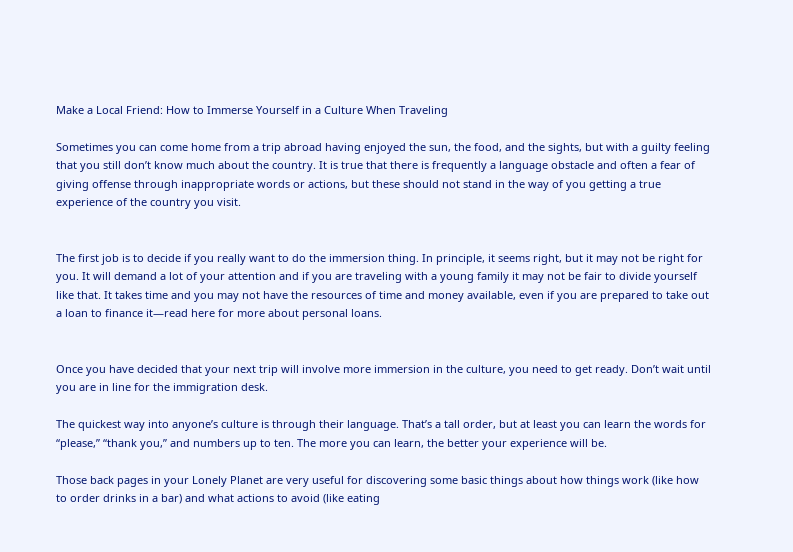Make a Local Friend: How to Immerse Yourself in a Culture When Traveling

Sometimes you can come home from a trip abroad having enjoyed the sun, the food, and the sights, but with a guilty feeling that you still don’t know much about the country. It is true that there is frequently a language obstacle and often a fear of giving offense through inappropriate words or actions, but these should not stand in the way of you getting a true experience of the country you visit.


The first job is to decide if you really want to do the immersion thing. In principle, it seems right, but it may not be right for you. It will demand a lot of your attention and if you are traveling with a young family it may not be fair to divide yourself like that. It takes time and you may not have the resources of time and money available, even if you are prepared to take out a loan to finance it—read here for more about personal loans.


Once you have decided that your next trip will involve more immersion in the culture, you need to get ready. Don’t wait until you are in line for the immigration desk.

The quickest way into anyone’s culture is through their language. That’s a tall order, but at least you can learn the words for “please,” “thank you,” and numbers up to ten. The more you can learn, the better your experience will be.

Those back pages in your Lonely Planet are very useful for discovering some basic things about how things work (like how to order drinks in a bar) and what actions to avoid (like eating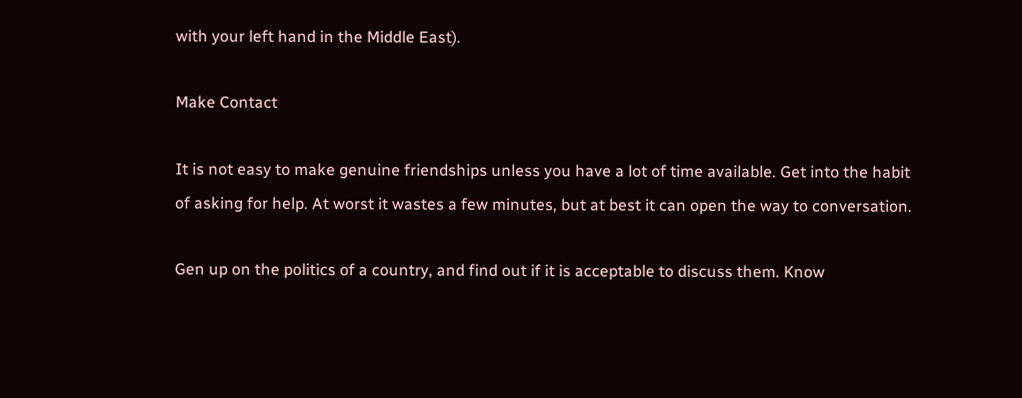with your left hand in the Middle East).

Make Contact

It is not easy to make genuine friendships unless you have a lot of time available. Get into the habit of asking for help. At worst it wastes a few minutes, but at best it can open the way to conversation.

Gen up on the politics of a country, and find out if it is acceptable to discuss them. Know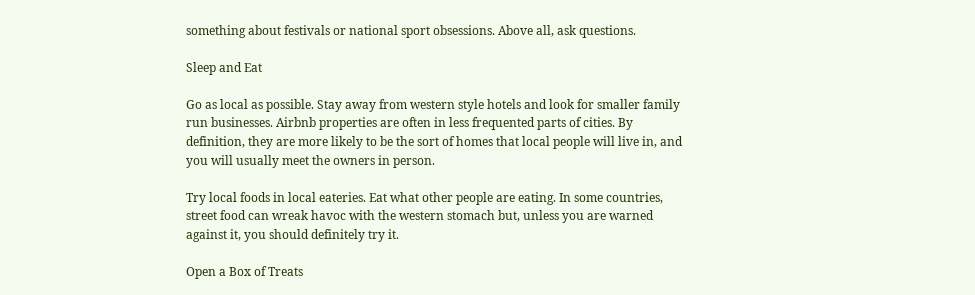something about festivals or national sport obsessions. Above all, ask questions.

Sleep and Eat

Go as local as possible. Stay away from western style hotels and look for smaller family run businesses. Airbnb properties are often in less frequented parts of cities. By definition, they are more likely to be the sort of homes that local people will live in, and you will usually meet the owners in person.

Try local foods in local eateries. Eat what other people are eating. In some countries, street food can wreak havoc with the western stomach but, unless you are warned against it, you should definitely try it.

Open a Box of Treats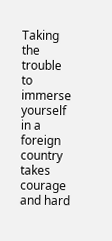Taking the trouble to immerse yourself in a foreign country takes courage and hard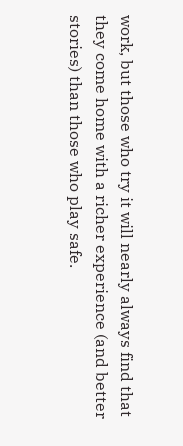work, but those who try it will nearly always find that they come home with a richer experience (and better stories) than those who play safe.